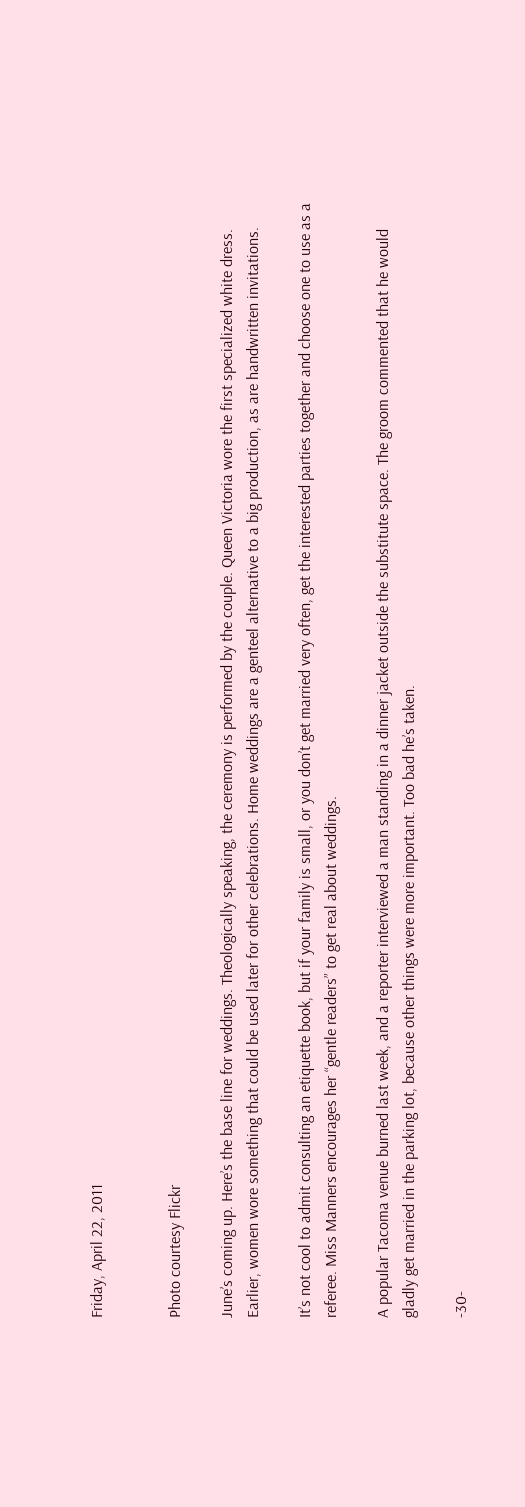Friday, April 22, 2011


Photo courtesy Flickr

June’s coming up. Here’s the base line for weddings. Theologically speaking, the ceremony is performed by the couple. Queen Victoria wore the first specialized white dress. Earlier, women wore something that could be used later for other celebrations. Home weddings are a genteel alternative to a big production, as are handwritten invitations.

It’s not cool to admit consulting an etiquette book, but if your family is small, or you don’t get married very often, get the interested parties together and choose one to use as a referee. Miss Manners encourages her “gentle readers” to get real about weddings.

A popular Tacoma venue burned last week, and a reporter interviewed a man standing in a dinner jacket outside the substitute space. The groom commented that he would gladly get married in the parking lot, because other things were more important. Too bad he’s taken.

-30-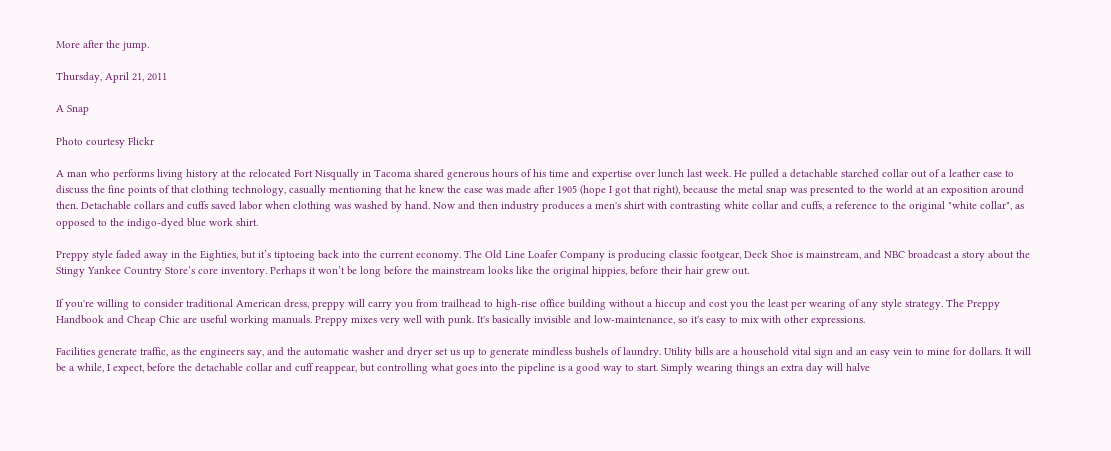More after the jump.

Thursday, April 21, 2011

A Snap

Photo courtesy Flickr

A man who performs living history at the relocated Fort Nisqually in Tacoma shared generous hours of his time and expertise over lunch last week. He pulled a detachable starched collar out of a leather case to discuss the fine points of that clothing technology, casually mentioning that he knew the case was made after 1905 (hope I got that right), because the metal snap was presented to the world at an exposition around then. Detachable collars and cuffs saved labor when clothing was washed by hand. Now and then industry produces a men's shirt with contrasting white collar and cuffs, a reference to the original "white collar", as opposed to the indigo-dyed blue work shirt.

Preppy style faded away in the Eighties, but it’s tiptoeing back into the current economy. The Old Line Loafer Company is producing classic footgear, Deck Shoe is mainstream, and NBC broadcast a story about the Stingy Yankee Country Store’s core inventory. Perhaps it won’t be long before the mainstream looks like the original hippies, before their hair grew out.

If you're willing to consider traditional American dress, preppy will carry you from trailhead to high-rise office building without a hiccup and cost you the least per wearing of any style strategy. The Preppy Handbook and Cheap Chic are useful working manuals. Preppy mixes very well with punk. It's basically invisible and low-maintenance, so it's easy to mix with other expressions.

Facilities generate traffic, as the engineers say, and the automatic washer and dryer set us up to generate mindless bushels of laundry. Utility bills are a household vital sign and an easy vein to mine for dollars. It will be a while, I expect, before the detachable collar and cuff reappear, but controlling what goes into the pipeline is a good way to start. Simply wearing things an extra day will halve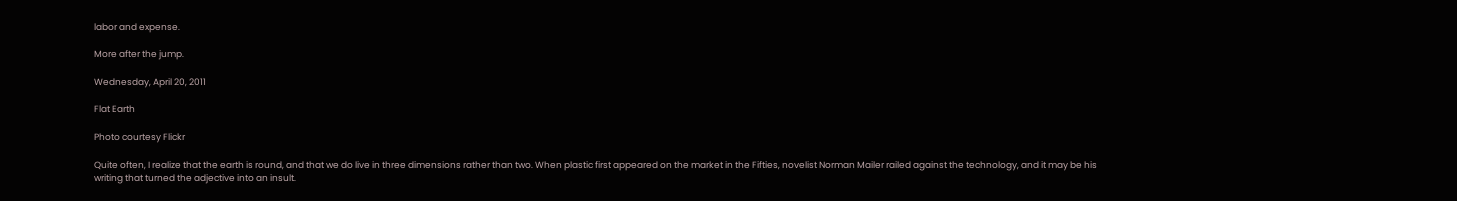labor and expense.

More after the jump.

Wednesday, April 20, 2011

Flat Earth

Photo courtesy Flickr

Quite often, I realize that the earth is round, and that we do live in three dimensions rather than two. When plastic first appeared on the market in the Fifties, novelist Norman Mailer railed against the technology, and it may be his writing that turned the adjective into an insult.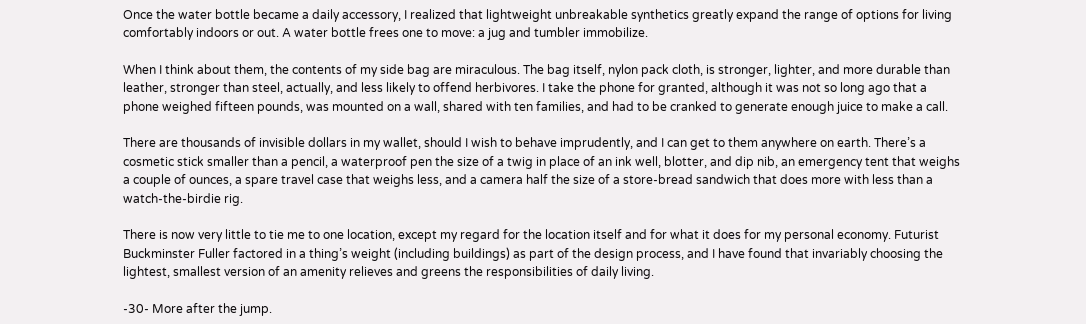Once the water bottle became a daily accessory, I realized that lightweight unbreakable synthetics greatly expand the range of options for living comfortably indoors or out. A water bottle frees one to move: a jug and tumbler immobilize.

When I think about them, the contents of my side bag are miraculous. The bag itself, nylon pack cloth, is stronger, lighter, and more durable than leather, stronger than steel, actually, and less likely to offend herbivores. I take the phone for granted, although it was not so long ago that a phone weighed fifteen pounds, was mounted on a wall, shared with ten families, and had to be cranked to generate enough juice to make a call.

There are thousands of invisible dollars in my wallet, should I wish to behave imprudently, and I can get to them anywhere on earth. There’s a cosmetic stick smaller than a pencil, a waterproof pen the size of a twig in place of an ink well, blotter, and dip nib, an emergency tent that weighs a couple of ounces, a spare travel case that weighs less, and a camera half the size of a store-bread sandwich that does more with less than a watch-the-birdie rig.

There is now very little to tie me to one location, except my regard for the location itself and for what it does for my personal economy. Futurist Buckminster Fuller factored in a thing’s weight (including buildings) as part of the design process, and I have found that invariably choosing the lightest, smallest version of an amenity relieves and greens the responsibilities of daily living.

-30- More after the jump.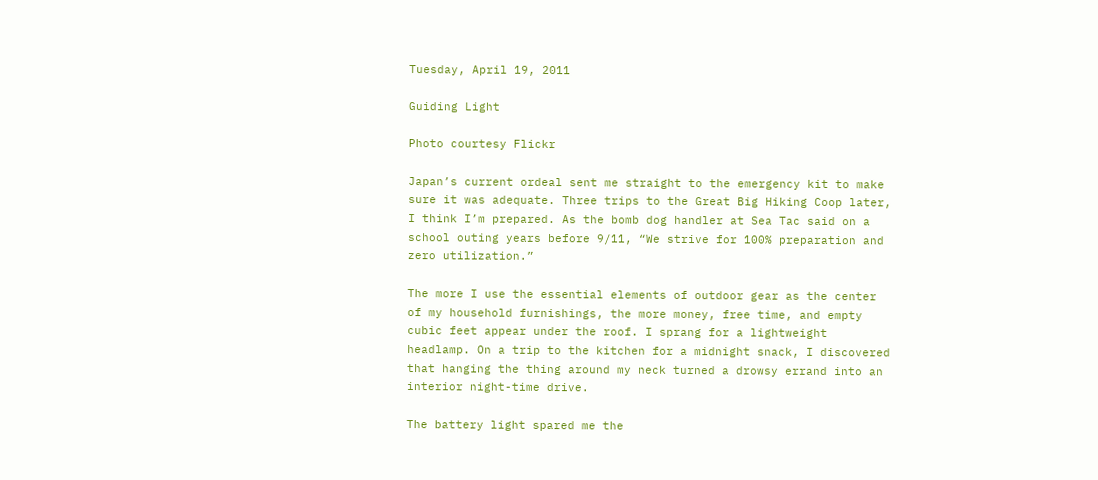Tuesday, April 19, 2011

Guiding Light

Photo courtesy Flickr

Japan’s current ordeal sent me straight to the emergency kit to make sure it was adequate. Three trips to the Great Big Hiking Coop later, I think I’m prepared. As the bomb dog handler at Sea Tac said on a school outing years before 9/11, “We strive for 100% preparation and zero utilization.”

The more I use the essential elements of outdoor gear as the center of my household furnishings, the more money, free time, and empty cubic feet appear under the roof. I sprang for a lightweight headlamp. On a trip to the kitchen for a midnight snack, I discovered that hanging the thing around my neck turned a drowsy errand into an interior night-time drive.

The battery light spared me the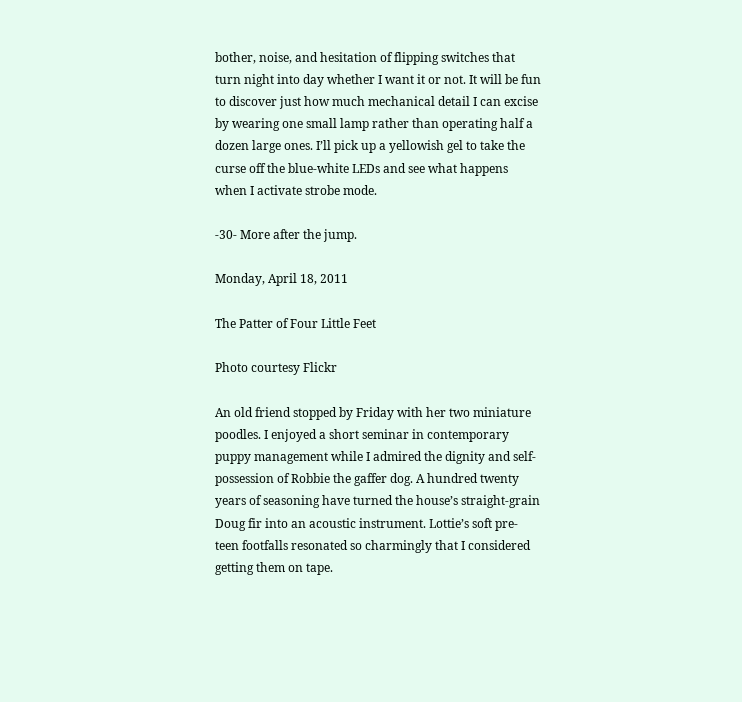bother, noise, and hesitation of flipping switches that turn night into day whether I want it or not. It will be fun to discover just how much mechanical detail I can excise by wearing one small lamp rather than operating half a dozen large ones. I’ll pick up a yellowish gel to take the curse off the blue-white LEDs and see what happens when I activate strobe mode.

-30- More after the jump.

Monday, April 18, 2011

The Patter of Four Little Feet

Photo courtesy Flickr

An old friend stopped by Friday with her two miniature poodles. I enjoyed a short seminar in contemporary puppy management while I admired the dignity and self-possession of Robbie the gaffer dog. A hundred twenty years of seasoning have turned the house’s straight-grain Doug fir into an acoustic instrument. Lottie’s soft pre-teen footfalls resonated so charmingly that I considered getting them on tape.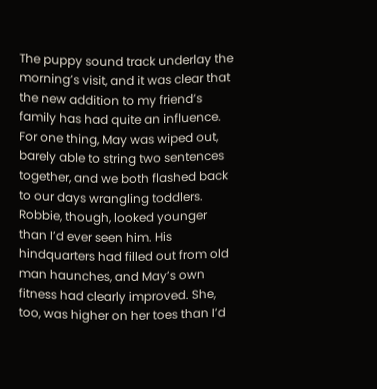The puppy sound track underlay the morning’s visit, and it was clear that the new addition to my friend’s family has had quite an influence. For one thing, May was wiped out, barely able to string two sentences together, and we both flashed back to our days wrangling toddlers. Robbie, though, looked younger than I’d ever seen him. His hindquarters had filled out from old man haunches, and May’s own fitness had clearly improved. She, too, was higher on her toes than I’d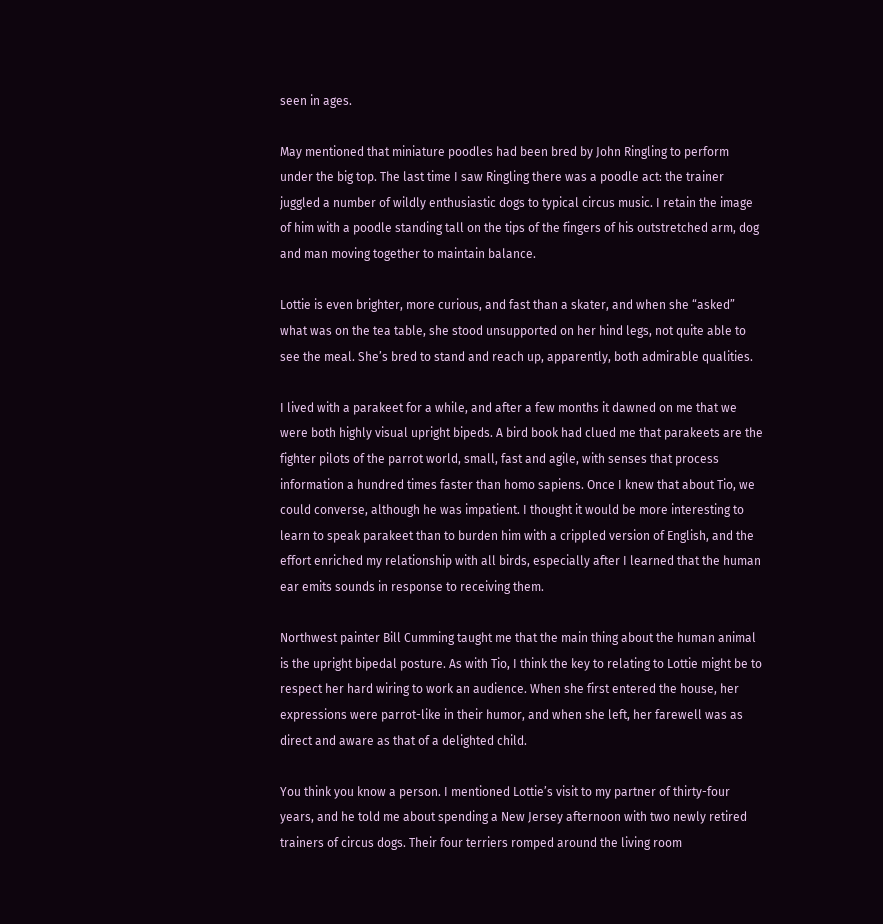seen in ages.

May mentioned that miniature poodles had been bred by John Ringling to perform under the big top. The last time I saw Ringling there was a poodle act: the trainer juggled a number of wildly enthusiastic dogs to typical circus music. I retain the image of him with a poodle standing tall on the tips of the fingers of his outstretched arm, dog and man moving together to maintain balance.

Lottie is even brighter, more curious, and fast than a skater, and when she “asked” what was on the tea table, she stood unsupported on her hind legs, not quite able to see the meal. She’s bred to stand and reach up, apparently, both admirable qualities.

I lived with a parakeet for a while, and after a few months it dawned on me that we were both highly visual upright bipeds. A bird book had clued me that parakeets are the fighter pilots of the parrot world, small, fast and agile, with senses that process information a hundred times faster than homo sapiens. Once I knew that about Tio, we could converse, although he was impatient. I thought it would be more interesting to learn to speak parakeet than to burden him with a crippled version of English, and the effort enriched my relationship with all birds, especially after I learned that the human ear emits sounds in response to receiving them.

Northwest painter Bill Cumming taught me that the main thing about the human animal is the upright bipedal posture. As with Tio, I think the key to relating to Lottie might be to respect her hard wiring to work an audience. When she first entered the house, her expressions were parrot-like in their humor, and when she left, her farewell was as direct and aware as that of a delighted child.

You think you know a person. I mentioned Lottie’s visit to my partner of thirty-four years, and he told me about spending a New Jersey afternoon with two newly retired trainers of circus dogs. Their four terriers romped around the living room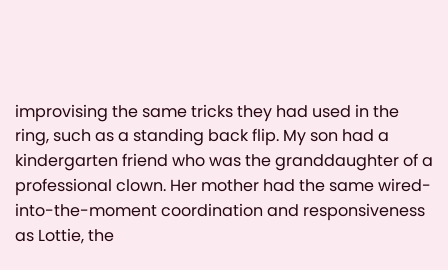improvising the same tricks they had used in the ring, such as a standing back flip. My son had a kindergarten friend who was the granddaughter of a professional clown. Her mother had the same wired-into-the-moment coordination and responsiveness as Lottie, the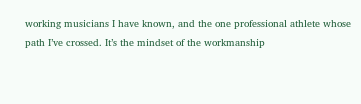working musicians I have known, and the one professional athlete whose path I’ve crossed. It’s the mindset of the workmanship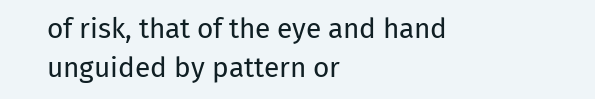of risk, that of the eye and hand unguided by pattern or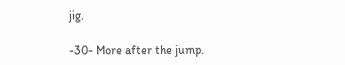jig.

-30- More after the jump.